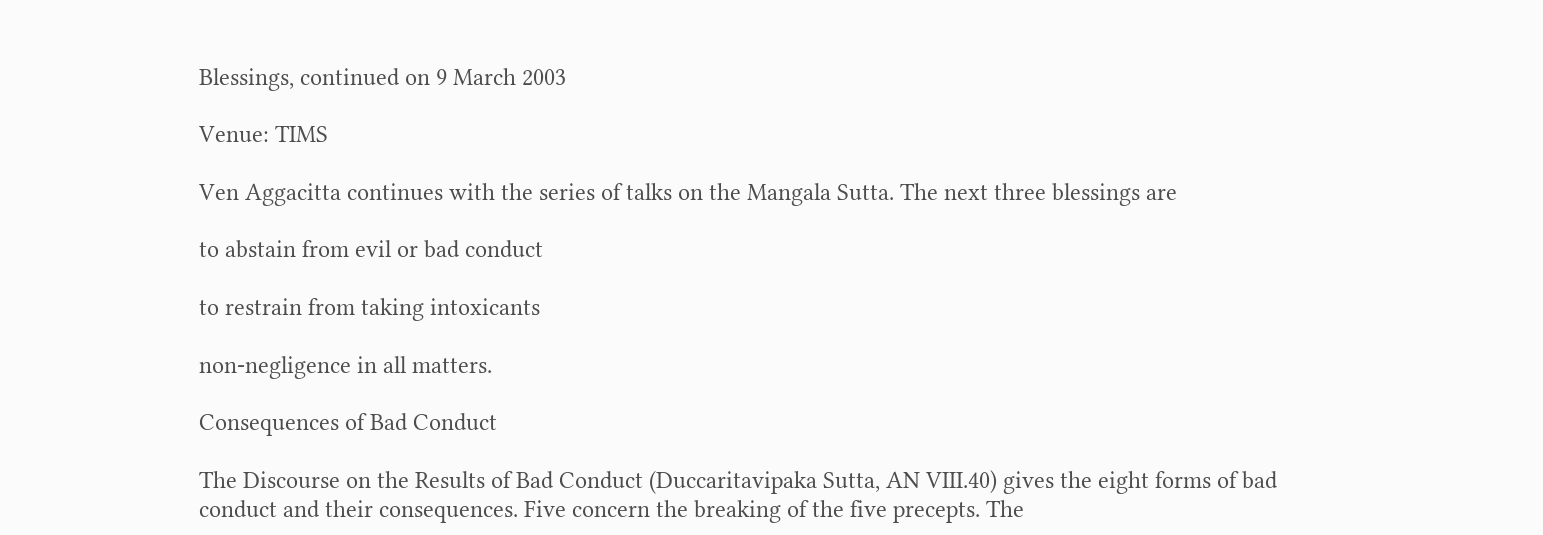Blessings, continued on 9 March 2003

Venue: TIMS

Ven Aggacitta continues with the series of talks on the Mangala Sutta. The next three blessings are

to abstain from evil or bad conduct

to restrain from taking intoxicants

non-negligence in all matters.

Consequences of Bad Conduct

The Discourse on the Results of Bad Conduct (Duccaritavipaka Sutta, AN VIII.40) gives the eight forms of bad conduct and their consequences. Five concern the breaking of the five precepts. The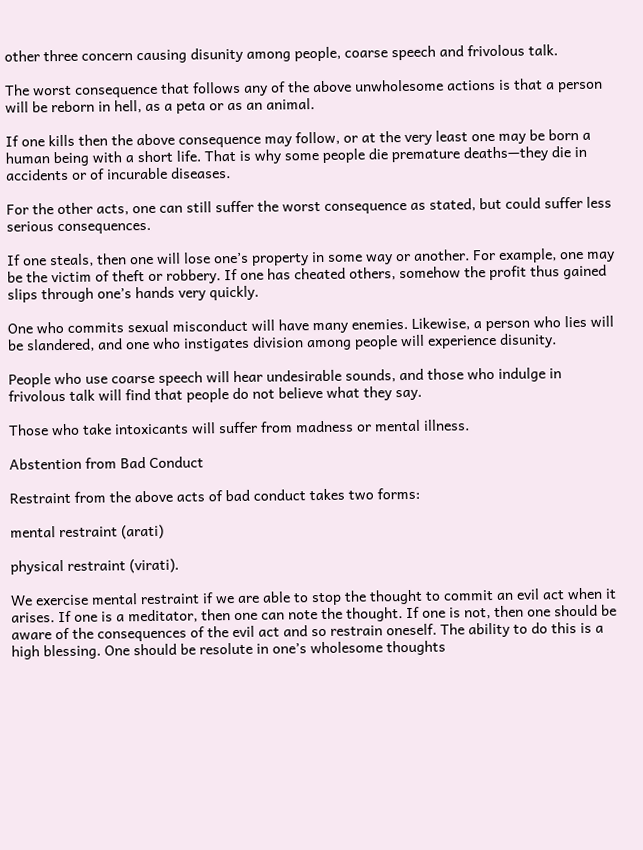other three concern causing disunity among people, coarse speech and frivolous talk.

The worst consequence that follows any of the above unwholesome actions is that a person will be reborn in hell, as a peta or as an animal.

If one kills then the above consequence may follow, or at the very least one may be born a human being with a short life. That is why some people die premature deaths—they die in accidents or of incurable diseases.

For the other acts, one can still suffer the worst consequence as stated, but could suffer less serious consequences.

If one steals, then one will lose one’s property in some way or another. For example, one may be the victim of theft or robbery. If one has cheated others, somehow the profit thus gained slips through one’s hands very quickly.

One who commits sexual misconduct will have many enemies. Likewise, a person who lies will be slandered, and one who instigates division among people will experience disunity.

People who use coarse speech will hear undesirable sounds, and those who indulge in frivolous talk will find that people do not believe what they say.

Those who take intoxicants will suffer from madness or mental illness.

Abstention from Bad Conduct

Restraint from the above acts of bad conduct takes two forms:

mental restraint (arati)

physical restraint (virati).

We exercise mental restraint if we are able to stop the thought to commit an evil act when it arises. If one is a meditator, then one can note the thought. If one is not, then one should be aware of the consequences of the evil act and so restrain oneself. The ability to do this is a high blessing. One should be resolute in one’s wholesome thoughts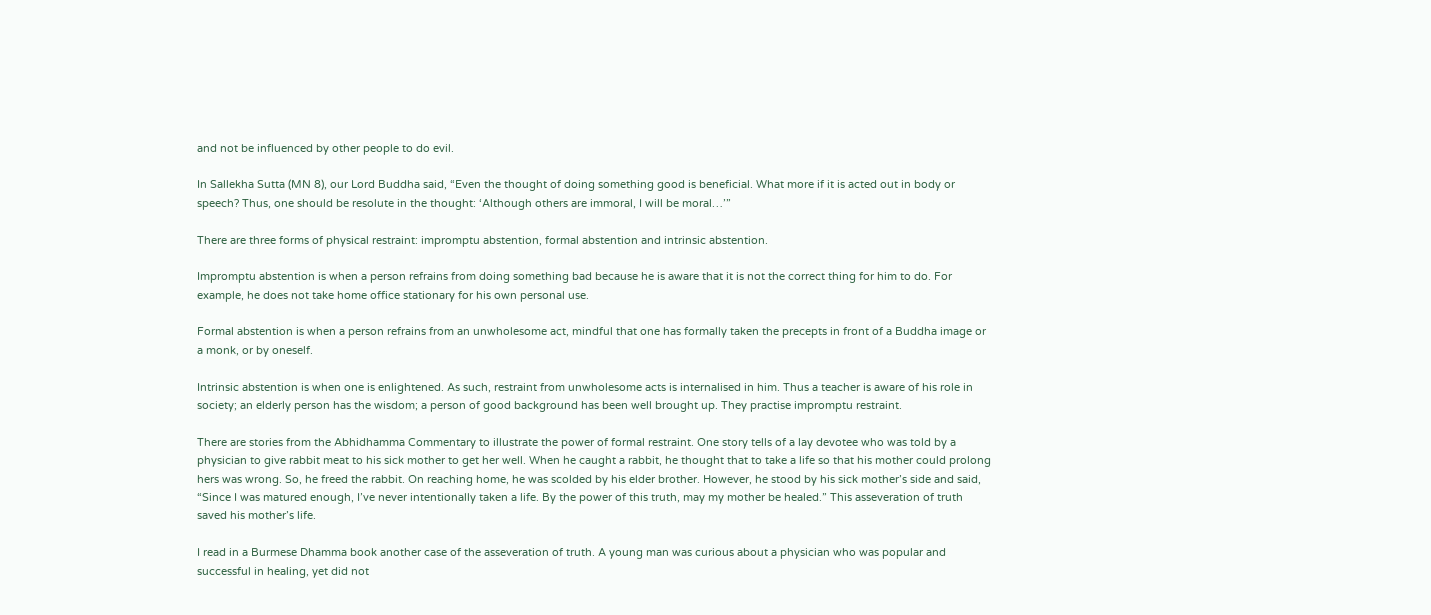and not be influenced by other people to do evil.

In Sallekha Sutta (MN 8), our Lord Buddha said, “Even the thought of doing something good is beneficial. What more if it is acted out in body or speech? Thus, one should be resolute in the thought: ‘Although others are immoral, I will be moral…’”

There are three forms of physical restraint: impromptu abstention, formal abstention and intrinsic abstention.

Impromptu abstention is when a person refrains from doing something bad because he is aware that it is not the correct thing for him to do. For example, he does not take home office stationary for his own personal use.

Formal abstention is when a person refrains from an unwholesome act, mindful that one has formally taken the precepts in front of a Buddha image or a monk, or by oneself.

Intrinsic abstention is when one is enlightened. As such, restraint from unwholesome acts is internalised in him. Thus a teacher is aware of his role in society; an elderly person has the wisdom; a person of good background has been well brought up. They practise impromptu restraint.

There are stories from the Abhidhamma Commentary to illustrate the power of formal restraint. One story tells of a lay devotee who was told by a physician to give rabbit meat to his sick mother to get her well. When he caught a rabbit, he thought that to take a life so that his mother could prolong hers was wrong. So, he freed the rabbit. On reaching home, he was scolded by his elder brother. However, he stood by his sick mother’s side and said, “Since I was matured enough, I’ve never intentionally taken a life. By the power of this truth, may my mother be healed.” This asseveration of truth saved his mother’s life.

I read in a Burmese Dhamma book another case of the asseveration of truth. A young man was curious about a physician who was popular and successful in healing, yet did not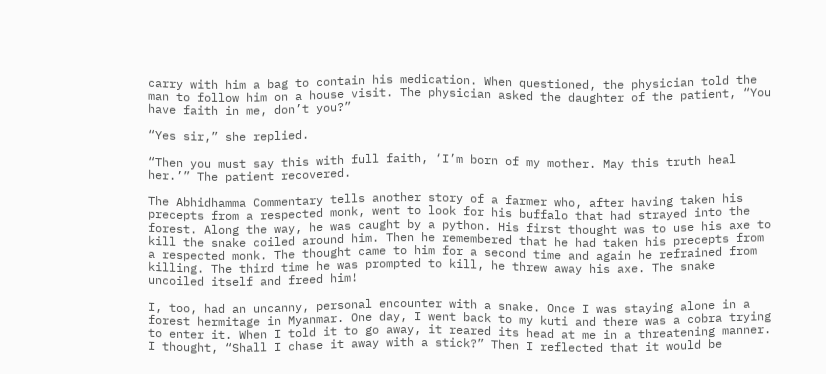carry with him a bag to contain his medication. When questioned, the physician told the man to follow him on a house visit. The physician asked the daughter of the patient, “You have faith in me, don’t you?”

“Yes sir,” she replied.

“Then you must say this with full faith, ‘I’m born of my mother. May this truth heal her.’” The patient recovered.

The Abhidhamma Commentary tells another story of a farmer who, after having taken his precepts from a respected monk, went to look for his buffalo that had strayed into the forest. Along the way, he was caught by a python. His first thought was to use his axe to kill the snake coiled around him. Then he remembered that he had taken his precepts from a respected monk. The thought came to him for a second time and again he refrained from killing. The third time he was prompted to kill, he threw away his axe. The snake uncoiled itself and freed him!

I, too, had an uncanny, personal encounter with a snake. Once I was staying alone in a forest hermitage in Myanmar. One day, I went back to my kuti and there was a cobra trying to enter it. When I told it to go away, it reared its head at me in a threatening manner. I thought, “Shall I chase it away with a stick?” Then I reflected that it would be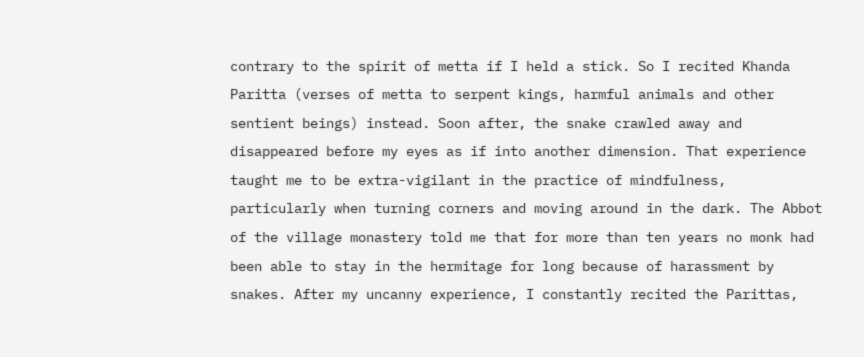contrary to the spirit of metta if I held a stick. So I recited Khanda Paritta (verses of metta to serpent kings, harmful animals and other sentient beings) instead. Soon after, the snake crawled away and disappeared before my eyes as if into another dimension. That experience taught me to be extra-vigilant in the practice of mindfulness, particularly when turning corners and moving around in the dark. The Abbot of the village monastery told me that for more than ten years no monk had been able to stay in the hermitage for long because of harassment by snakes. After my uncanny experience, I constantly recited the Parittas,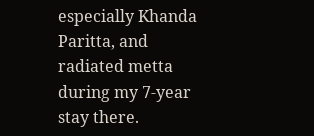especially Khanda Paritta, and radiated metta during my 7-year stay there.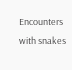Encounters with snakes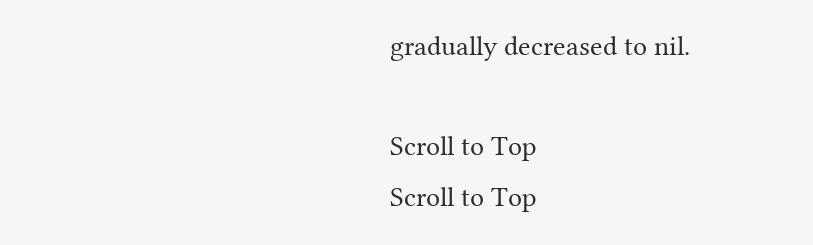gradually decreased to nil.

Scroll to Top
Scroll to Top